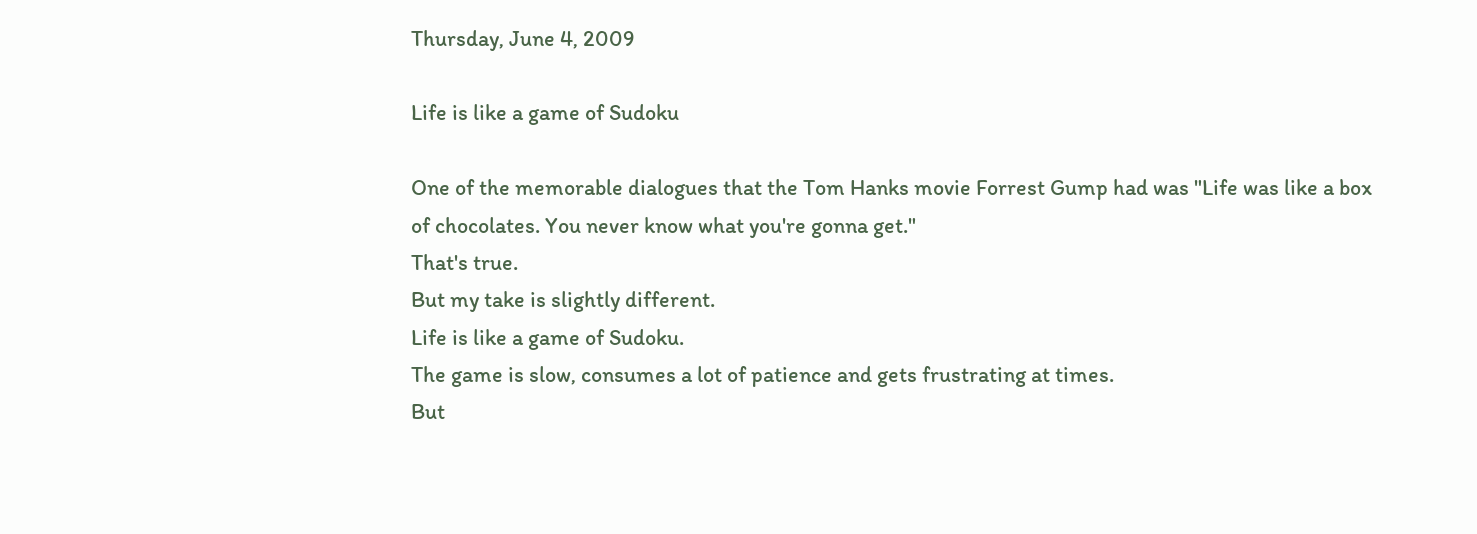Thursday, June 4, 2009

Life is like a game of Sudoku

One of the memorable dialogues that the Tom Hanks movie Forrest Gump had was "Life was like a box of chocolates. You never know what you're gonna get."
That's true.
But my take is slightly different.
Life is like a game of Sudoku.
The game is slow, consumes a lot of patience and gets frustrating at times.
But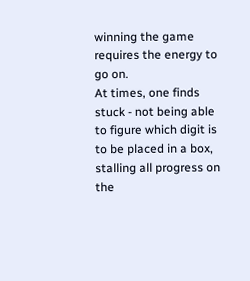winning the game requires the energy to go on.
At times, one finds stuck - not being able to figure which digit is to be placed in a box, stalling all progress on the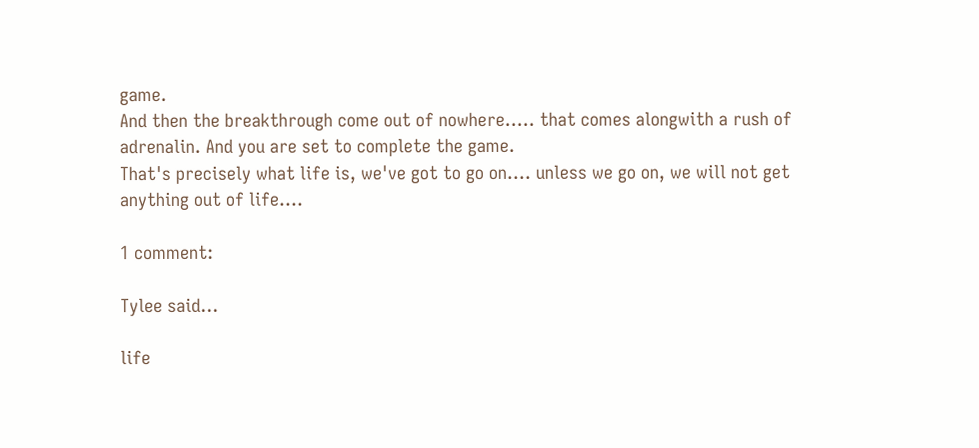game.
And then the breakthrough come out of nowhere..... that comes alongwith a rush of adrenalin. And you are set to complete the game.
That's precisely what life is, we've got to go on.... unless we go on, we will not get anything out of life....

1 comment:

Tylee said...

life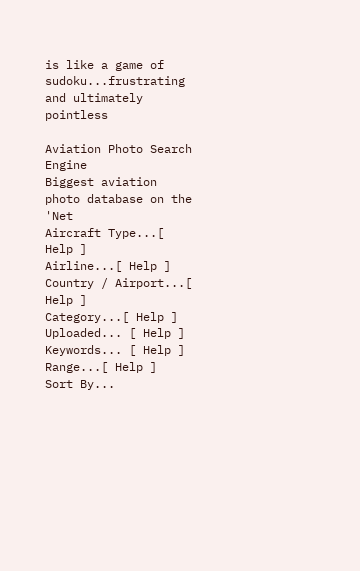is like a game of sudoku...frustrating and ultimately pointless

Aviation Photo Search Engine
Biggest aviation photo database on the 'Net
Aircraft Type...[ Help ]
Airline...[ Help ]
Country / Airport...[ Help ]
Category...[ Help ]
Uploaded... [ Help ]
Keywords... [ Help ]
Range...[ Help ]
Sort By...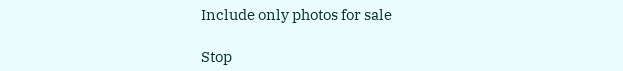Include only photos for sale

Stop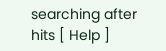searching after hits [ Help ]